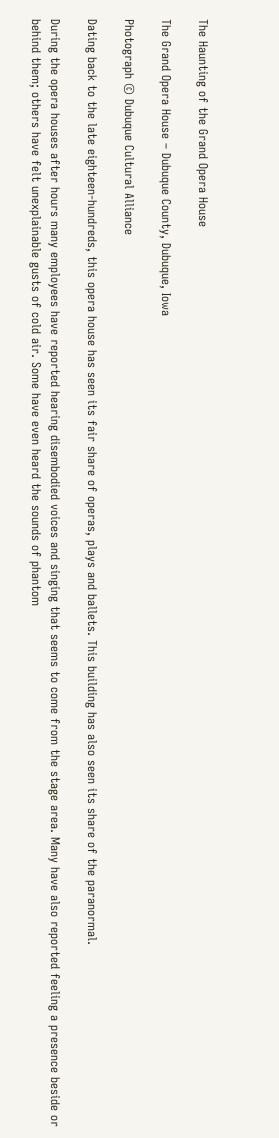The Haunting of the Grand Opera House

The Grand Opera House – Dubuque County, Dubuque, Iowa

Photograph © Dubuque Cultural Alliance

Dating back to the late eighteen-hundreds, this opera house has seen its fair share of operas, plays and ballets. This building has also seen its share of the paranormal.

During the opera houses after hours many employees have reported hearing disembodied voices and singing that seems to come from the stage area. Many have also reported feeling a presence beside or behind them; others have felt unexplainable gusts of cold air. Some have even heard the sounds of phantom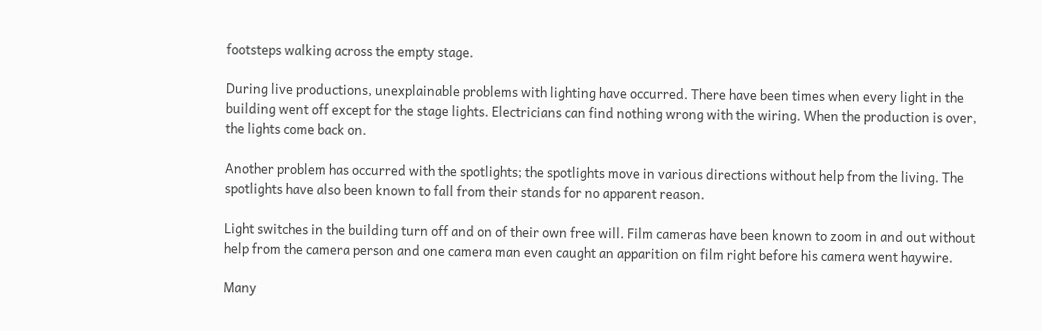footsteps walking across the empty stage.

During live productions, unexplainable problems with lighting have occurred. There have been times when every light in the building went off except for the stage lights. Electricians can find nothing wrong with the wiring. When the production is over, the lights come back on.

Another problem has occurred with the spotlights; the spotlights move in various directions without help from the living. The spotlights have also been known to fall from their stands for no apparent reason.

Light switches in the building turn off and on of their own free will. Film cameras have been known to zoom in and out without help from the camera person and one camera man even caught an apparition on film right before his camera went haywire.

Many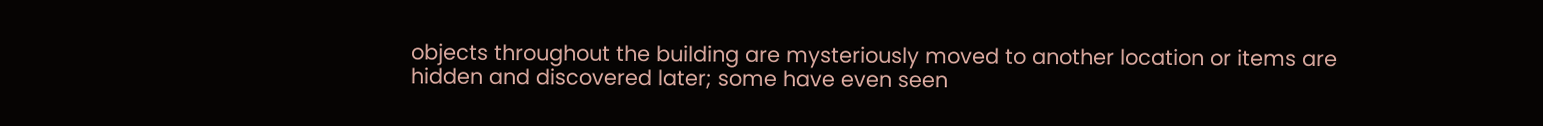objects throughout the building are mysteriously moved to another location or items are hidden and discovered later; some have even seen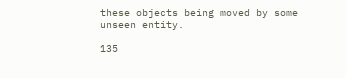these objects being moved by some unseen entity.

135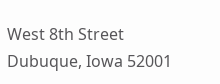West 8th Street
Dubuque, Iowa 52001